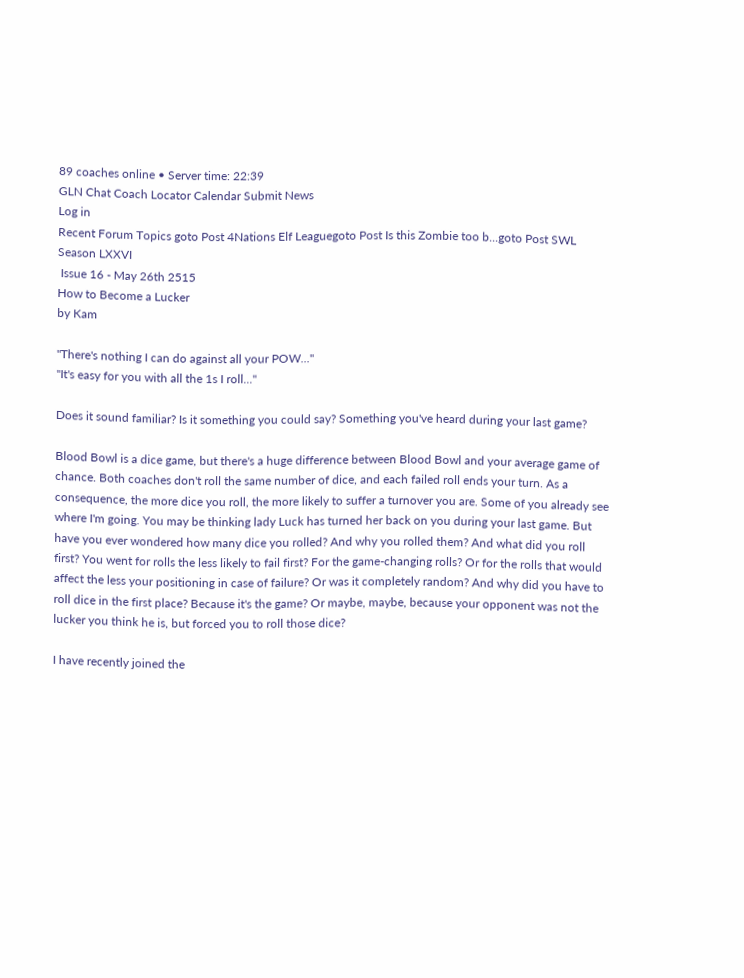89 coaches online • Server time: 22:39
GLN Chat Coach Locator Calendar Submit News
Log in
Recent Forum Topics goto Post 4Nations Elf Leaguegoto Post Is this Zombie too b...goto Post SWL Season LXXVI
 Issue 16 - May 26th 2515
How to Become a Lucker
by Kam

"There's nothing I can do against all your POW..."
"It's easy for you with all the 1s I roll..."

Does it sound familiar? Is it something you could say? Something you've heard during your last game?

Blood Bowl is a dice game, but there's a huge difference between Blood Bowl and your average game of chance. Both coaches don't roll the same number of dice, and each failed roll ends your turn. As a consequence, the more dice you roll, the more likely to suffer a turnover you are. Some of you already see where I'm going. You may be thinking lady Luck has turned her back on you during your last game. But have you ever wondered how many dice you rolled? And why you rolled them? And what did you roll first? You went for rolls the less likely to fail first? For the game-changing rolls? Or for the rolls that would affect the less your positioning in case of failure? Or was it completely random? And why did you have to roll dice in the first place? Because it's the game? Or maybe, maybe, because your opponent was not the lucker you think he is, but forced you to roll those dice?

I have recently joined the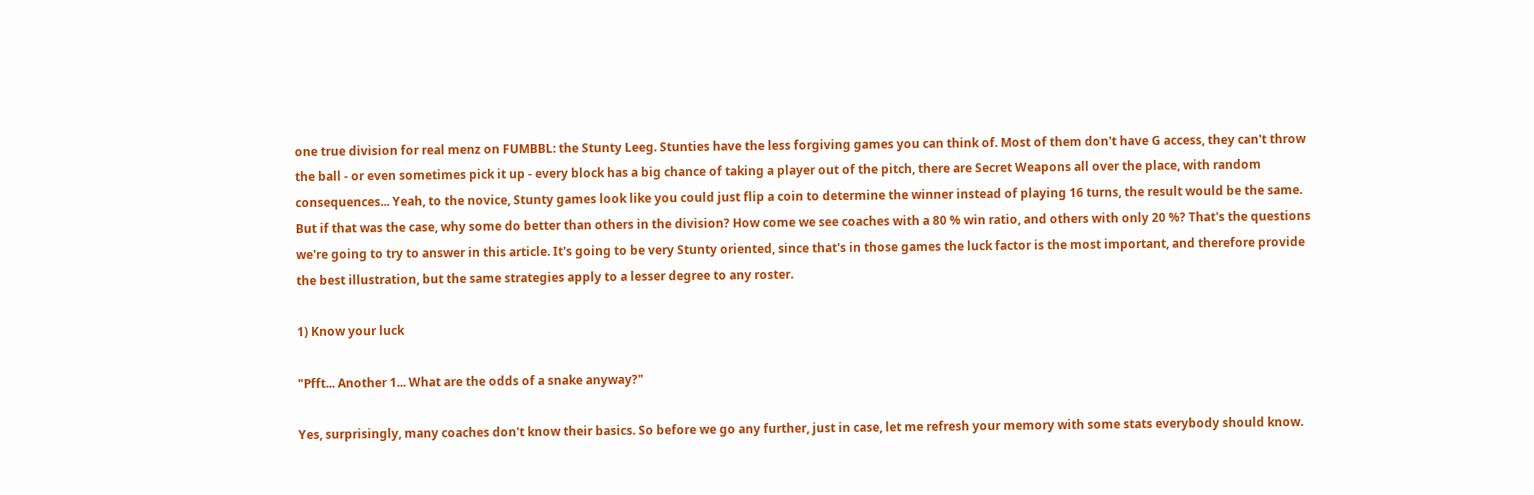one true division for real menz on FUMBBL: the Stunty Leeg. Stunties have the less forgiving games you can think of. Most of them don't have G access, they can't throw the ball - or even sometimes pick it up - every block has a big chance of taking a player out of the pitch, there are Secret Weapons all over the place, with random consequences... Yeah, to the novice, Stunty games look like you could just flip a coin to determine the winner instead of playing 16 turns, the result would be the same. But if that was the case, why some do better than others in the division? How come we see coaches with a 80 % win ratio, and others with only 20 %? That's the questions we're going to try to answer in this article. It's going to be very Stunty oriented, since that's in those games the luck factor is the most important, and therefore provide the best illustration, but the same strategies apply to a lesser degree to any roster.

1) Know your luck

"Pfft... Another 1... What are the odds of a snake anyway?"

Yes, surprisingly, many coaches don't know their basics. So before we go any further, just in case, let me refresh your memory with some stats everybody should know.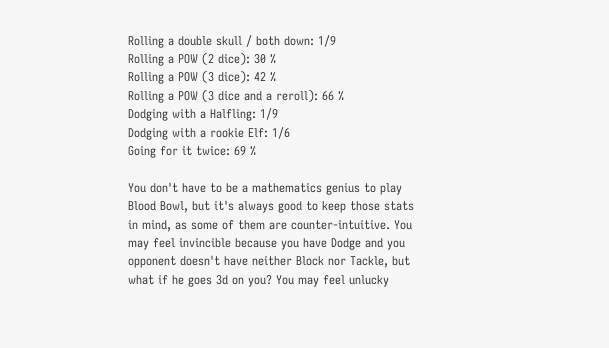Rolling a double skull / both down: 1/9
Rolling a POW (2 dice): 30 %
Rolling a POW (3 dice): 42 %
Rolling a POW (3 dice and a reroll): 66 %
Dodging with a Halfling: 1/9
Dodging with a rookie Elf: 1/6
Going for it twice: 69 %

You don't have to be a mathematics genius to play Blood Bowl, but it's always good to keep those stats in mind, as some of them are counter-intuitive. You may feel invincible because you have Dodge and you opponent doesn't have neither Block nor Tackle, but what if he goes 3d on you? You may feel unlucky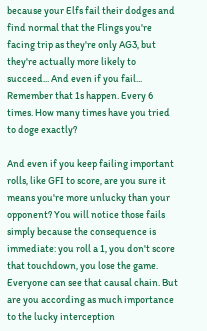because your Elfs fail their dodges and find normal that the Flings you're facing trip as they're only AG3, but they're actually more likely to succeed... And even if you fail... Remember that 1s happen. Every 6 times. How many times have you tried to doge exactly?

And even if you keep failing important rolls, like GFI to score, are you sure it means you're more unlucky than your opponent? You will notice those fails simply because the consequence is immediate: you roll a 1, you don't score that touchdown, you lose the game. Everyone can see that causal chain. But are you according as much importance to the lucky interception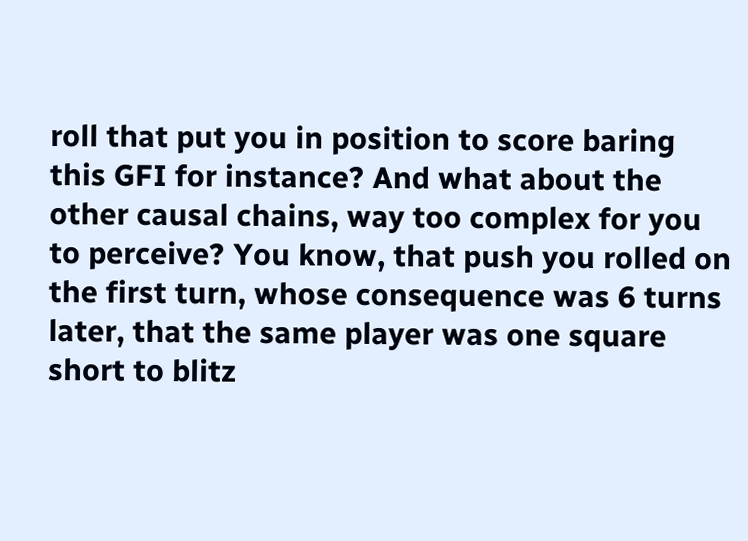roll that put you in position to score baring this GFI for instance? And what about the other causal chains, way too complex for you to perceive? You know, that push you rolled on the first turn, whose consequence was 6 turns later, that the same player was one square short to blitz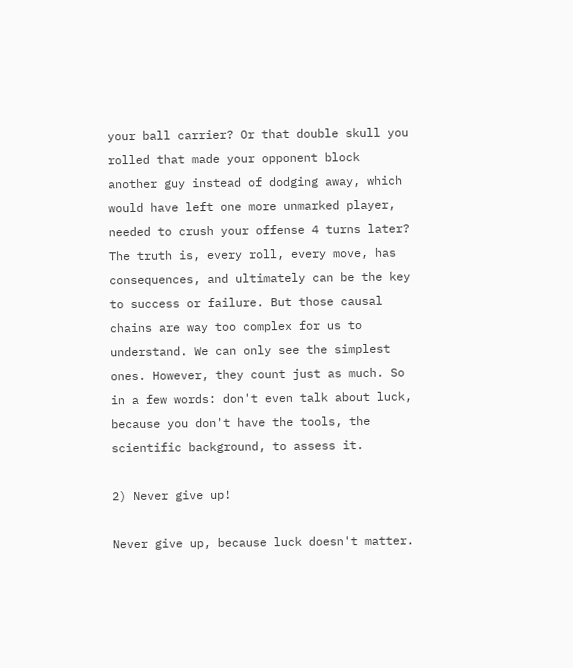your ball carrier? Or that double skull you rolled that made your opponent block another guy instead of dodging away, which would have left one more unmarked player, needed to crush your offense 4 turns later? The truth is, every roll, every move, has consequences, and ultimately can be the key to success or failure. But those causal chains are way too complex for us to understand. We can only see the simplest ones. However, they count just as much. So in a few words: don't even talk about luck, because you don't have the tools, the scientific background, to assess it.

2) Never give up!

Never give up, because luck doesn't matter.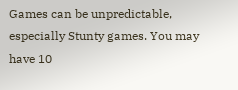Games can be unpredictable, especially Stunty games. You may have 10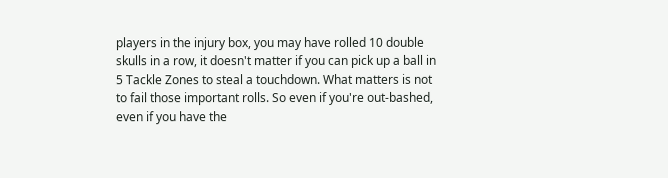players in the injury box, you may have rolled 10 double skulls in a row, it doesn't matter if you can pick up a ball in 5 Tackle Zones to steal a touchdown. What matters is not to fail those important rolls. So even if you're out-bashed, even if you have the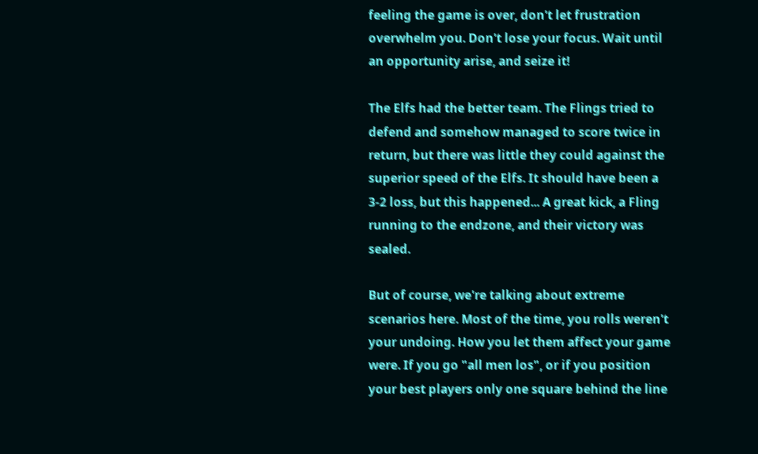feeling the game is over, don't let frustration overwhelm you. Don't lose your focus. Wait until an opportunity arise, and seize it!

The Elfs had the better team. The Flings tried to defend and somehow managed to score twice in return, but there was little they could against the superior speed of the Elfs. It should have been a 3-2 loss, but this happened... A great kick, a Fling running to the endzone, and their victory was sealed.

But of course, we're talking about extreme scenarios here. Most of the time, you rolls weren't your undoing. How you let them affect your game were. If you go "all men los", or if you position your best players only one square behind the line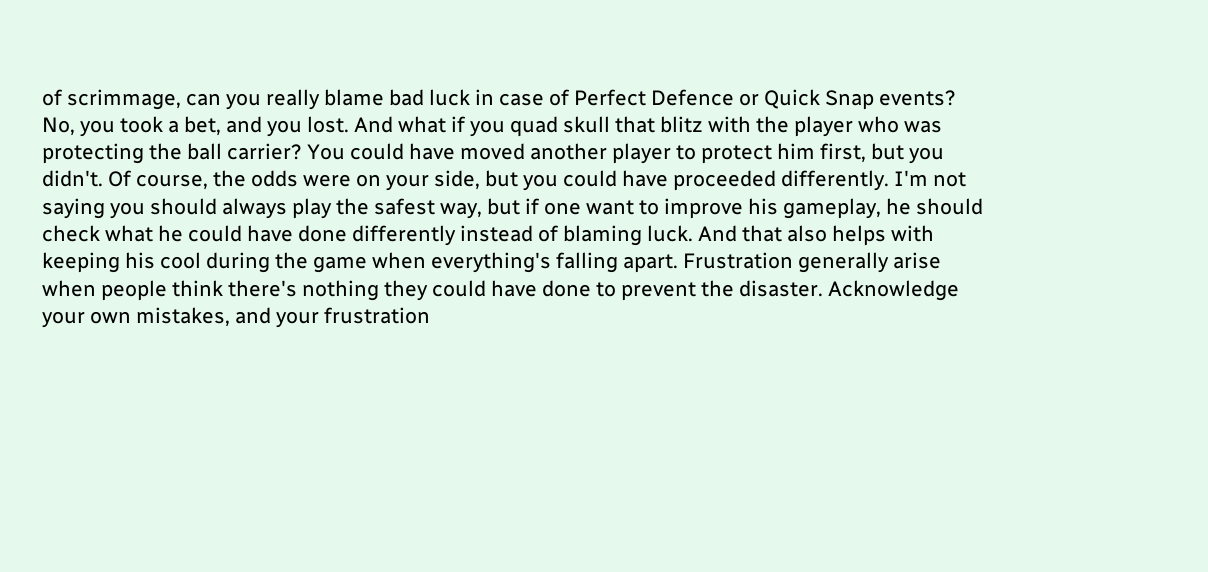of scrimmage, can you really blame bad luck in case of Perfect Defence or Quick Snap events? No, you took a bet, and you lost. And what if you quad skull that blitz with the player who was protecting the ball carrier? You could have moved another player to protect him first, but you didn't. Of course, the odds were on your side, but you could have proceeded differently. I'm not saying you should always play the safest way, but if one want to improve his gameplay, he should check what he could have done differently instead of blaming luck. And that also helps with keeping his cool during the game when everything's falling apart. Frustration generally arise when people think there's nothing they could have done to prevent the disaster. Acknowledge your own mistakes, and your frustration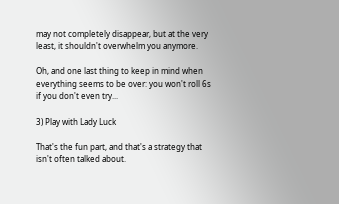may not completely disappear, but at the very least, it shouldn't overwhelm you anymore.

Oh, and one last thing to keep in mind when everything seems to be over: you won't roll 6s if you don't even try...

3) Play with Lady Luck

That's the fun part, and that's a strategy that isn't often talked about.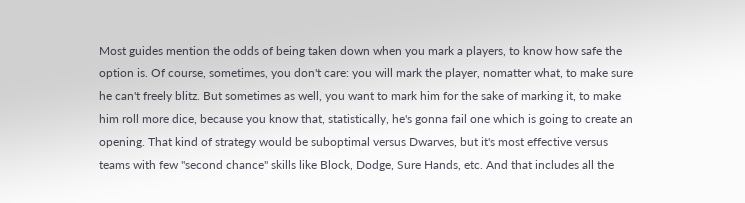Most guides mention the odds of being taken down when you mark a players, to know how safe the option is. Of course, sometimes, you don't care: you will mark the player, nomatter what, to make sure he can't freely blitz. But sometimes as well, you want to mark him for the sake of marking it, to make him roll more dice, because you know that, statistically, he's gonna fail one which is going to create an opening. That kind of strategy would be suboptimal versus Dwarves, but it's most effective versus teams with few "second chance" skills like Block, Dodge, Sure Hands, etc. And that includes all the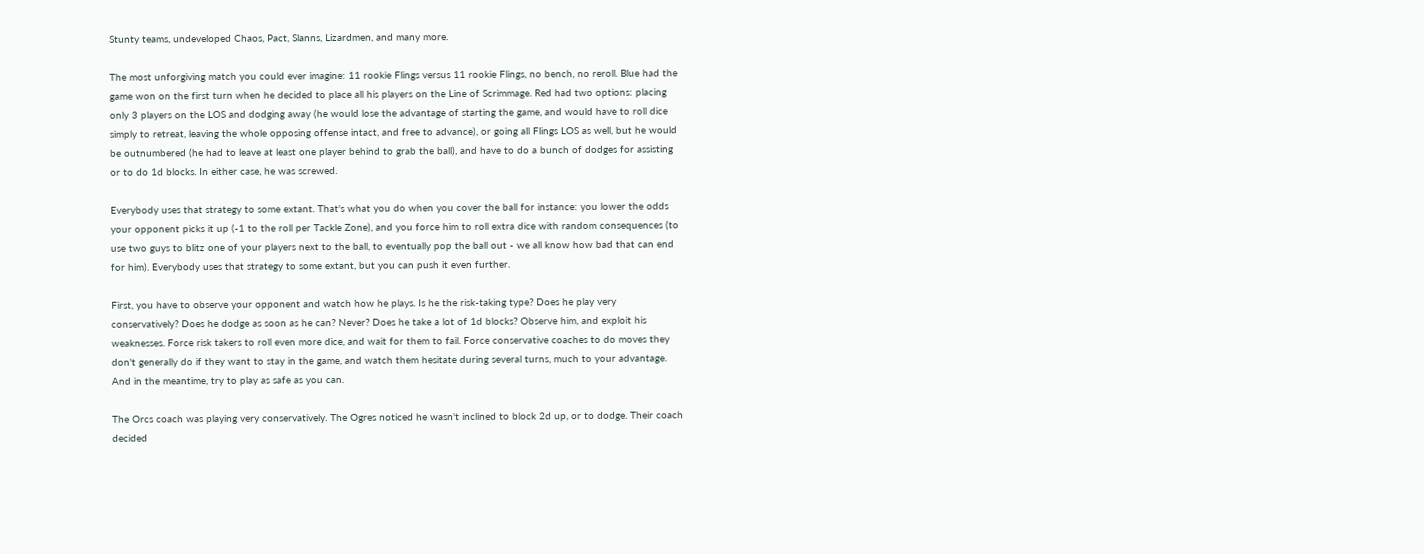Stunty teams, undeveloped Chaos, Pact, Slanns, Lizardmen, and many more.

The most unforgiving match you could ever imagine: 11 rookie Flings versus 11 rookie Flings, no bench, no reroll. Blue had the game won on the first turn when he decided to place all his players on the Line of Scrimmage. Red had two options: placing only 3 players on the LOS and dodging away (he would lose the advantage of starting the game, and would have to roll dice simply to retreat, leaving the whole opposing offense intact, and free to advance), or going all Flings LOS as well, but he would be outnumbered (he had to leave at least one player behind to grab the ball), and have to do a bunch of dodges for assisting or to do 1d blocks. In either case, he was screwed.

Everybody uses that strategy to some extant. That's what you do when you cover the ball for instance: you lower the odds your opponent picks it up (-1 to the roll per Tackle Zone), and you force him to roll extra dice with random consequences (to use two guys to blitz one of your players next to the ball, to eventually pop the ball out - we all know how bad that can end for him). Everybody uses that strategy to some extant, but you can push it even further.

First, you have to observe your opponent and watch how he plays. Is he the risk-taking type? Does he play very conservatively? Does he dodge as soon as he can? Never? Does he take a lot of 1d blocks? Observe him, and exploit his weaknesses. Force risk takers to roll even more dice, and wait for them to fail. Force conservative coaches to do moves they don't generally do if they want to stay in the game, and watch them hesitate during several turns, much to your advantage. And in the meantime, try to play as safe as you can.

The Orcs coach was playing very conservatively. The Ogres noticed he wasn't inclined to block 2d up, or to dodge. Their coach decided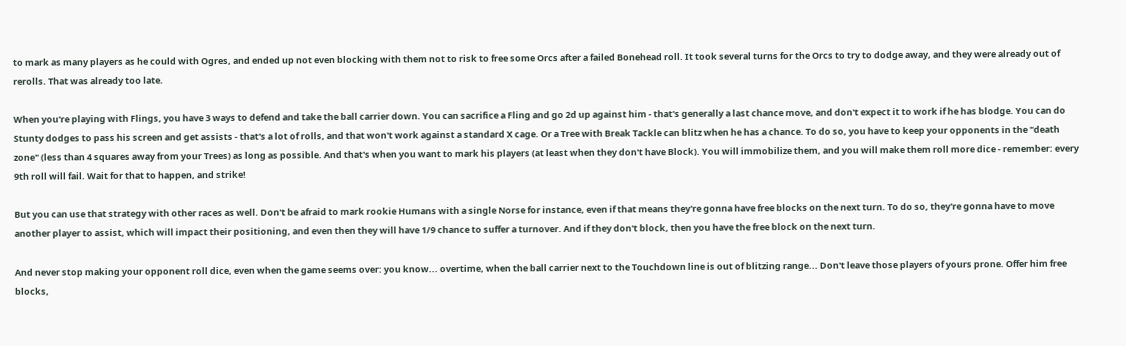to mark as many players as he could with Ogres, and ended up not even blocking with them not to risk to free some Orcs after a failed Bonehead roll. It took several turns for the Orcs to try to dodge away, and they were already out of rerolls. That was already too late.

When you're playing with Flings, you have 3 ways to defend and take the ball carrier down. You can sacrifice a Fling and go 2d up against him - that's generally a last chance move, and don't expect it to work if he has blodge. You can do Stunty dodges to pass his screen and get assists - that's a lot of rolls, and that won't work against a standard X cage. Or a Tree with Break Tackle can blitz when he has a chance. To do so, you have to keep your opponents in the "death zone" (less than 4 squares away from your Trees) as long as possible. And that's when you want to mark his players (at least when they don't have Block). You will immobilize them, and you will make them roll more dice - remember: every 9th roll will fail. Wait for that to happen, and strike!

But you can use that strategy with other races as well. Don't be afraid to mark rookie Humans with a single Norse for instance, even if that means they're gonna have free blocks on the next turn. To do so, they're gonna have to move another player to assist, which will impact their positioning, and even then they will have 1/9 chance to suffer a turnover. And if they don't block, then you have the free block on the next turn.

And never stop making your opponent roll dice, even when the game seems over: you know... overtime, when the ball carrier next to the Touchdown line is out of blitzing range... Don't leave those players of yours prone. Offer him free blocks,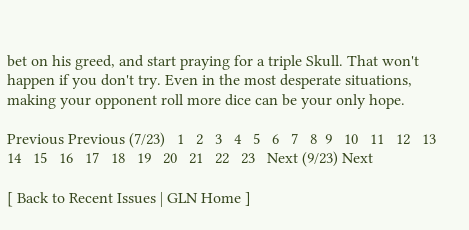bet on his greed, and start praying for a triple Skull. That won't happen if you don't try. Even in the most desperate situations, making your opponent roll more dice can be your only hope.

Previous Previous (7/23)   1   2   3   4   5   6   7   8  9   10   11   12   13   14   15   16   17   18   19   20   21   22   23   Next (9/23) Next

[ Back to Recent Issues | GLN Home ]